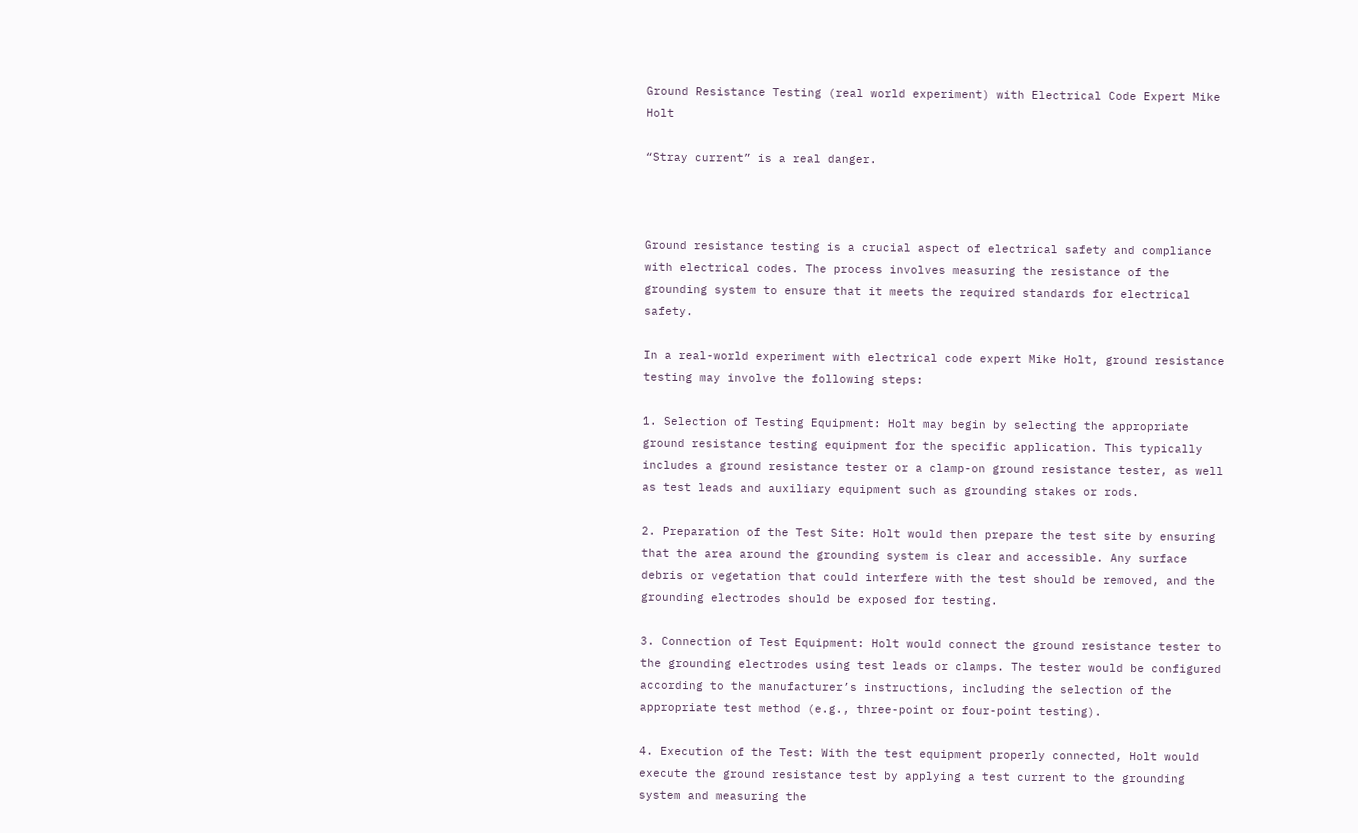Ground Resistance Testing (real world experiment) with Electrical Code Expert Mike Holt

“Stray current” is a real danger.



Ground resistance testing is a crucial aspect of electrical safety and compliance with electrical codes. The process involves measuring the resistance of the grounding system to ensure that it meets the required standards for electrical safety.

In a real-world experiment with electrical code expert Mike Holt, ground resistance testing may involve the following steps:

1. Selection of Testing Equipment: Holt may begin by selecting the appropriate ground resistance testing equipment for the specific application. This typically includes a ground resistance tester or a clamp-on ground resistance tester, as well as test leads and auxiliary equipment such as grounding stakes or rods.

2. Preparation of the Test Site: Holt would then prepare the test site by ensuring that the area around the grounding system is clear and accessible. Any surface debris or vegetation that could interfere with the test should be removed, and the grounding electrodes should be exposed for testing.

3. Connection of Test Equipment: Holt would connect the ground resistance tester to the grounding electrodes using test leads or clamps. The tester would be configured according to the manufacturer’s instructions, including the selection of the appropriate test method (e.g., three-point or four-point testing).

4. Execution of the Test: With the test equipment properly connected, Holt would execute the ground resistance test by applying a test current to the grounding system and measuring the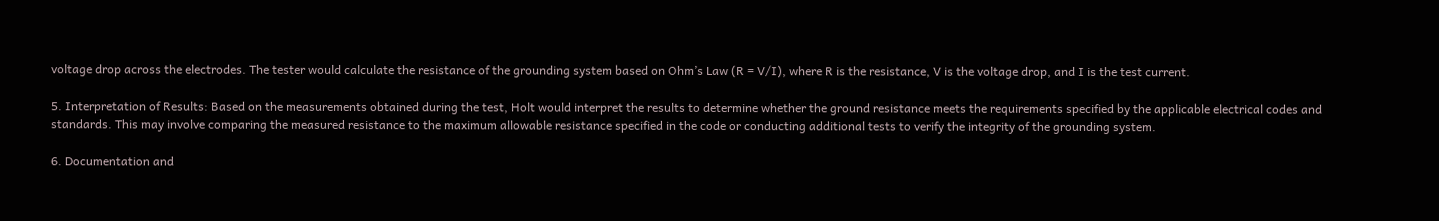voltage drop across the electrodes. The tester would calculate the resistance of the grounding system based on Ohm’s Law (R = V/I), where R is the resistance, V is the voltage drop, and I is the test current.

5. Interpretation of Results: Based on the measurements obtained during the test, Holt would interpret the results to determine whether the ground resistance meets the requirements specified by the applicable electrical codes and standards. This may involve comparing the measured resistance to the maximum allowable resistance specified in the code or conducting additional tests to verify the integrity of the grounding system.

6. Documentation and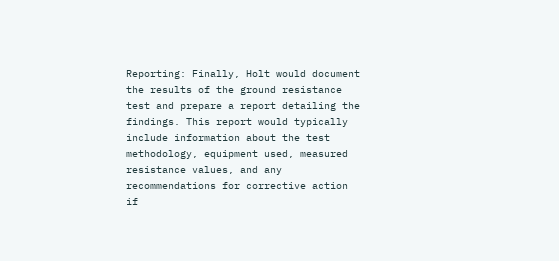Reporting: Finally, Holt would document the results of the ground resistance test and prepare a report detailing the findings. This report would typically include information about the test methodology, equipment used, measured resistance values, and any recommendations for corrective action if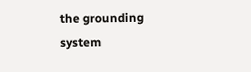the grounding system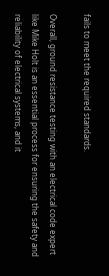fails to meet the required standards.

Overall, ground resistance testing with an electrical code expert like Mike Holt is an essential process for ensuring the safety and reliability of electrical systems, and it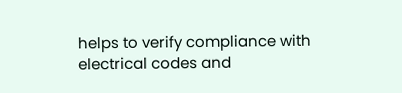helps to verify compliance with electrical codes and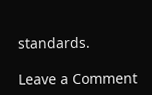standards.

Leave a Comment